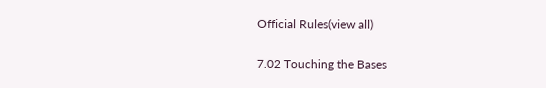Official Rules(view all)

7.02 Touching the Bases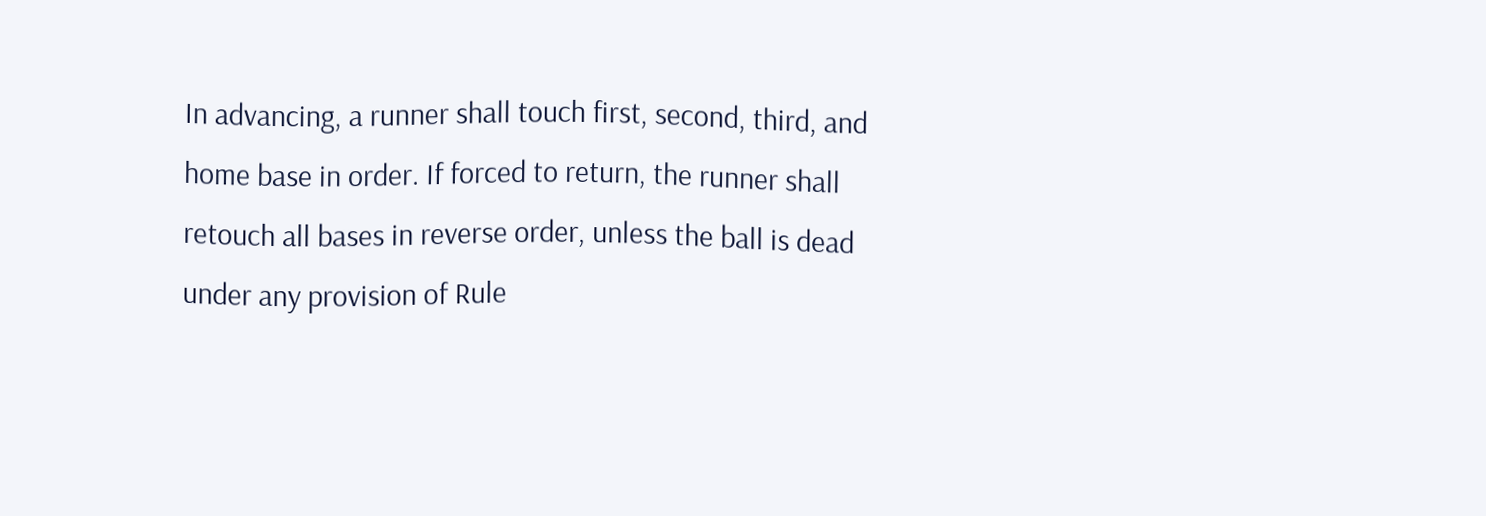In advancing, a runner shall touch first, second, third, and home base in order. If forced to return, the runner shall retouch all bases in reverse order, unless the ball is dead under any provision of Rule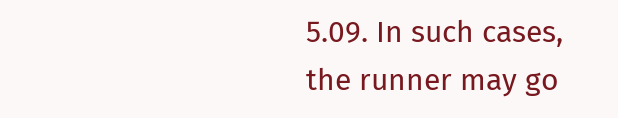5.09. In such cases, the runner may go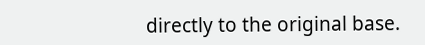directly to the original base.